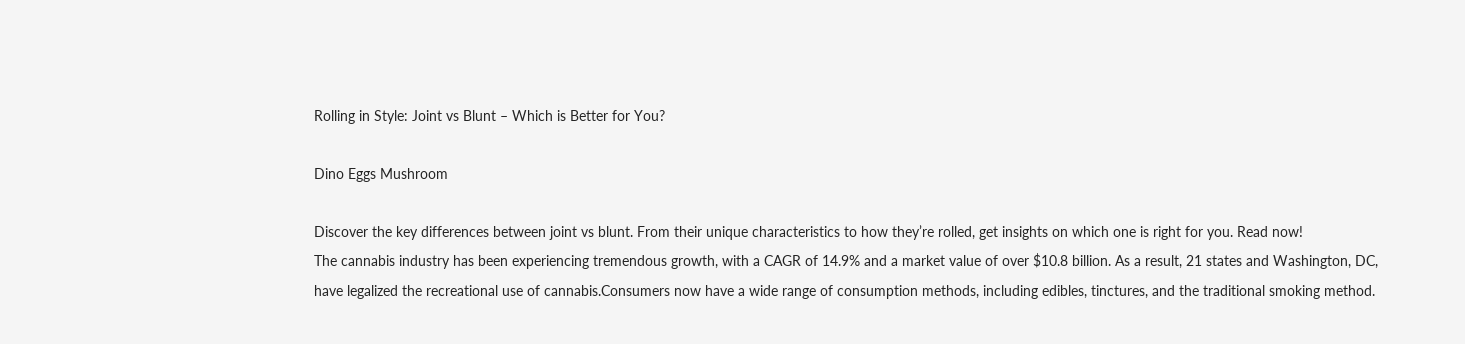Rolling in Style: Joint vs Blunt – Which is Better for You?

Dino Eggs Mushroom

Discover the key differences between joint vs blunt. From their unique characteristics to how they’re rolled, get insights on which one is right for you. Read now!
The cannabis industry has been experiencing tremendous growth, with a CAGR of 14.9% and a market value of over $10.8 billion. As a result, 21 states and Washington, DC, have legalized the recreational use of cannabis.Consumers now have a wide range of consumption methods, including edibles, tinctures, and the traditional smoking method.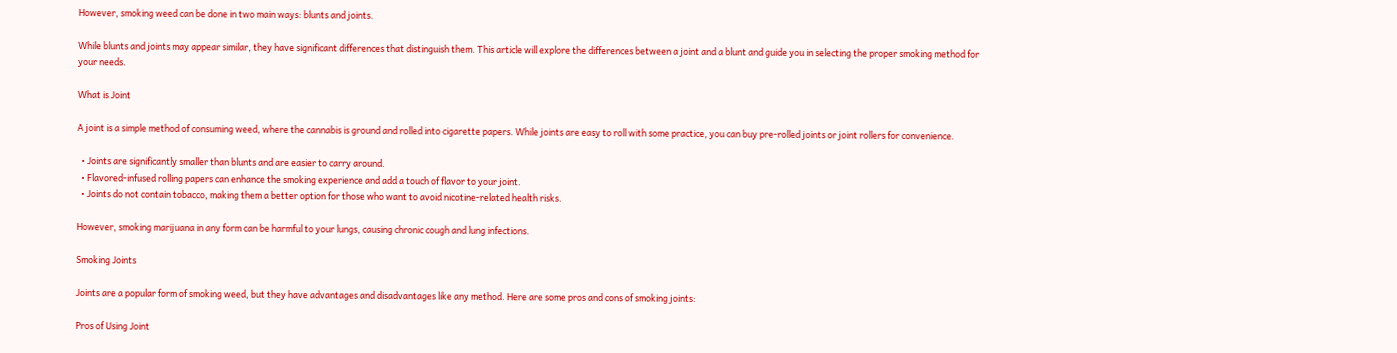However, smoking weed can be done in two main ways: blunts and joints.

While blunts and joints may appear similar, they have significant differences that distinguish them. This article will explore the differences between a joint and a blunt and guide you in selecting the proper smoking method for your needs.

What is Joint

A joint is a simple method of consuming weed, where the cannabis is ground and rolled into cigarette papers. While joints are easy to roll with some practice, you can buy pre-rolled joints or joint rollers for convenience.

  • Joints are significantly smaller than blunts and are easier to carry around.
  • Flavored-infused rolling papers can enhance the smoking experience and add a touch of flavor to your joint.
  • Joints do not contain tobacco, making them a better option for those who want to avoid nicotine-related health risks.

However, smoking marijuana in any form can be harmful to your lungs, causing chronic cough and lung infections.

Smoking Joints

Joints are a popular form of smoking weed, but they have advantages and disadvantages like any method. Here are some pros and cons of smoking joints:

Pros of Using Joint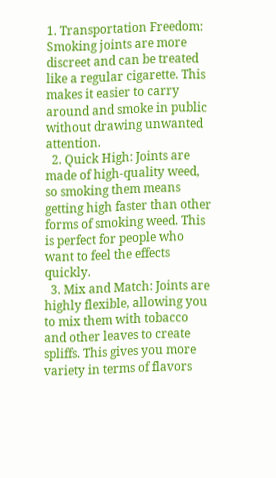1. Transportation Freedom: Smoking joints are more discreet and can be treated like a regular cigarette. This makes it easier to carry around and smoke in public without drawing unwanted attention.
  2. Quick High: Joints are made of high-quality weed, so smoking them means getting high faster than other forms of smoking weed. This is perfect for people who want to feel the effects quickly.
  3. Mix and Match: Joints are highly flexible, allowing you to mix them with tobacco and other leaves to create spliffs. This gives you more variety in terms of flavors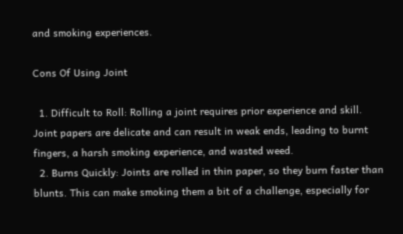and smoking experiences.

Cons Of Using Joint

  1. Difficult to Roll: Rolling a joint requires prior experience and skill. Joint papers are delicate and can result in weak ends, leading to burnt fingers, a harsh smoking experience, and wasted weed.
  2. Burns Quickly: Joints are rolled in thin paper, so they burn faster than blunts. This can make smoking them a bit of a challenge, especially for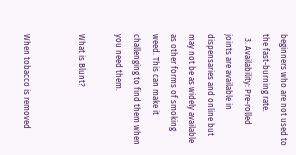beginners who are not used to the fast-burning rate.
  3. Availability: Pre-rolled joints are available in dispensaries and online but may not be as widely available as other forms of smoking weed. This can make it challenging to find them when you need them.

What is Blunt?


When tobacco is removed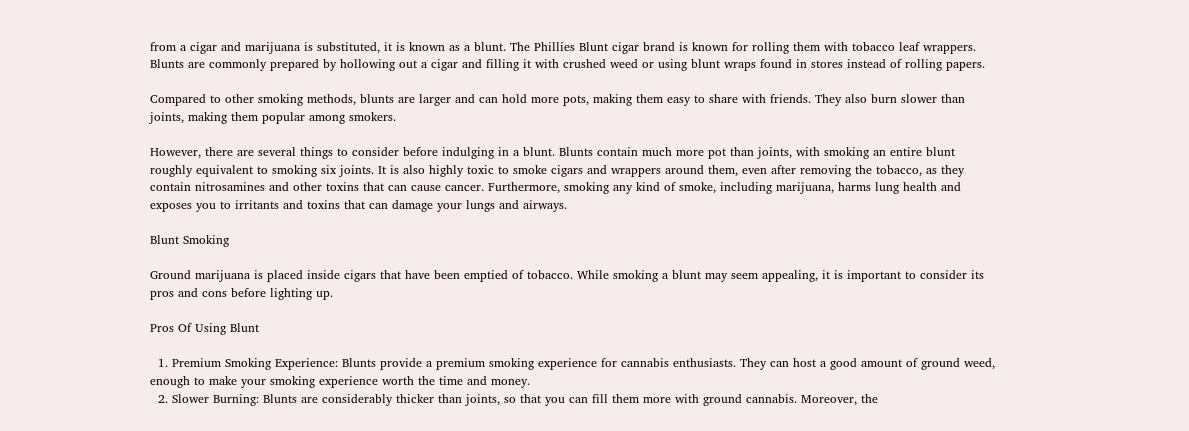from a cigar and marijuana is substituted, it is known as a blunt. The Phillies Blunt cigar brand is known for rolling them with tobacco leaf wrappers. Blunts are commonly prepared by hollowing out a cigar and filling it with crushed weed or using blunt wraps found in stores instead of rolling papers.

Compared to other smoking methods, blunts are larger and can hold more pots, making them easy to share with friends. They also burn slower than joints, making them popular among smokers.

However, there are several things to consider before indulging in a blunt. Blunts contain much more pot than joints, with smoking an entire blunt roughly equivalent to smoking six joints. It is also highly toxic to smoke cigars and wrappers around them, even after removing the tobacco, as they contain nitrosamines and other toxins that can cause cancer. Furthermore, smoking any kind of smoke, including marijuana, harms lung health and exposes you to irritants and toxins that can damage your lungs and airways.

Blunt Smoking

Ground marijuana is placed inside cigars that have been emptied of tobacco. While smoking a blunt may seem appealing, it is important to consider its pros and cons before lighting up.

Pros Of Using Blunt

  1. Premium Smoking Experience: Blunts provide a premium smoking experience for cannabis enthusiasts. They can host a good amount of ground weed, enough to make your smoking experience worth the time and money.
  2. Slower Burning: Blunts are considerably thicker than joints, so that you can fill them more with ground cannabis. Moreover, the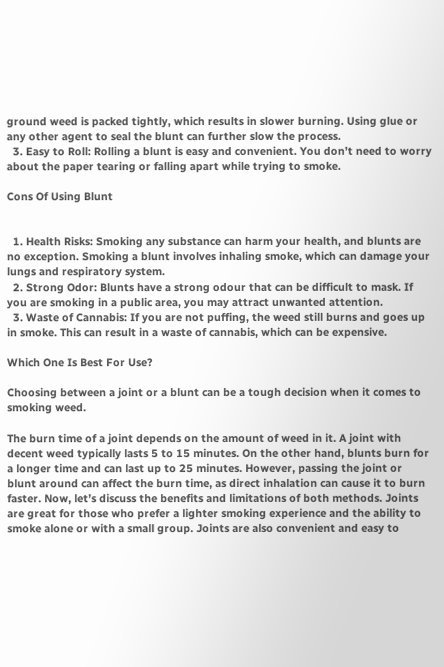ground weed is packed tightly, which results in slower burning. Using glue or any other agent to seal the blunt can further slow the process.
  3. Easy to Roll: Rolling a blunt is easy and convenient. You don’t need to worry about the paper tearing or falling apart while trying to smoke.

Cons Of Using Blunt


  1. Health Risks: Smoking any substance can harm your health, and blunts are no exception. Smoking a blunt involves inhaling smoke, which can damage your lungs and respiratory system.
  2. Strong Odor: Blunts have a strong odour that can be difficult to mask. If you are smoking in a public area, you may attract unwanted attention.
  3. Waste of Cannabis: If you are not puffing, the weed still burns and goes up in smoke. This can result in a waste of cannabis, which can be expensive.

Which One Is Best For Use?

Choosing between a joint or a blunt can be a tough decision when it comes to smoking weed.

The burn time of a joint depends on the amount of weed in it. A joint with decent weed typically lasts 5 to 15 minutes. On the other hand, blunts burn for a longer time and can last up to 25 minutes. However, passing the joint or blunt around can affect the burn time, as direct inhalation can cause it to burn faster. Now, let’s discuss the benefits and limitations of both methods. Joints are great for those who prefer a lighter smoking experience and the ability to smoke alone or with a small group. Joints are also convenient and easy to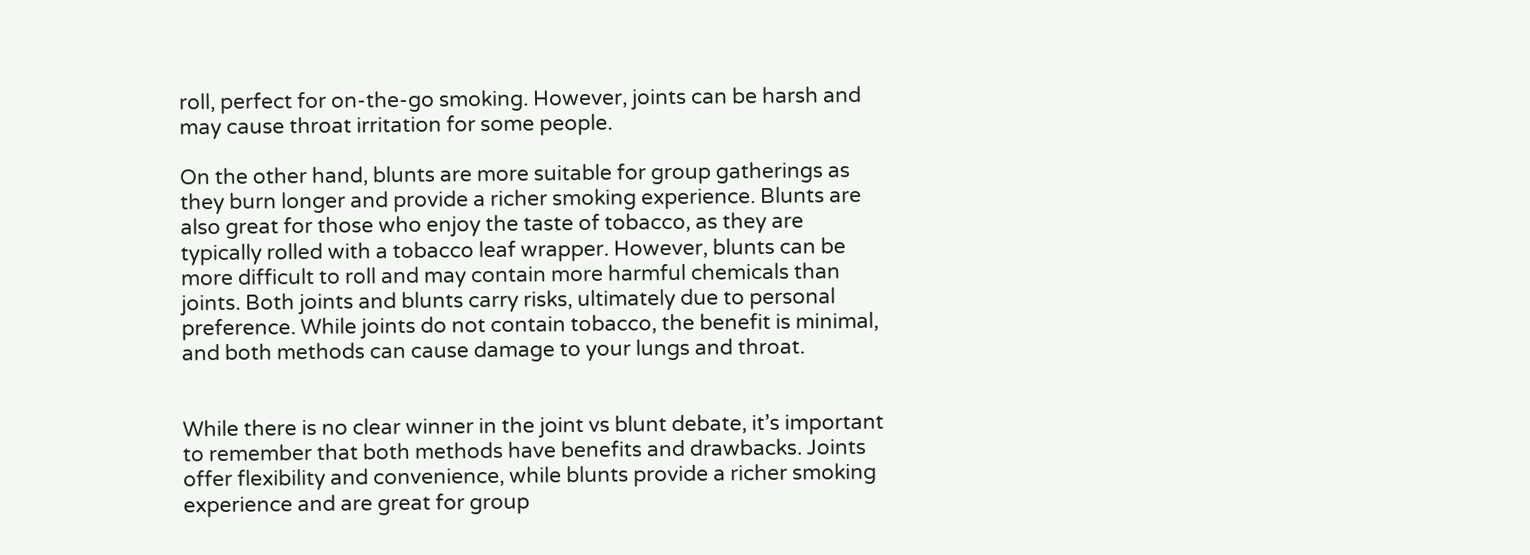roll, perfect for on-the-go smoking. However, joints can be harsh and may cause throat irritation for some people.

On the other hand, blunts are more suitable for group gatherings as they burn longer and provide a richer smoking experience. Blunts are also great for those who enjoy the taste of tobacco, as they are typically rolled with a tobacco leaf wrapper. However, blunts can be more difficult to roll and may contain more harmful chemicals than joints. Both joints and blunts carry risks, ultimately due to personal preference. While joints do not contain tobacco, the benefit is minimal, and both methods can cause damage to your lungs and throat.


While there is no clear winner in the joint vs blunt debate, it’s important to remember that both methods have benefits and drawbacks. Joints offer flexibility and convenience, while blunts provide a richer smoking experience and are great for group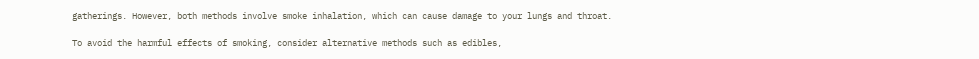gatherings. However, both methods involve smoke inhalation, which can cause damage to your lungs and throat.

To avoid the harmful effects of smoking, consider alternative methods such as edibles,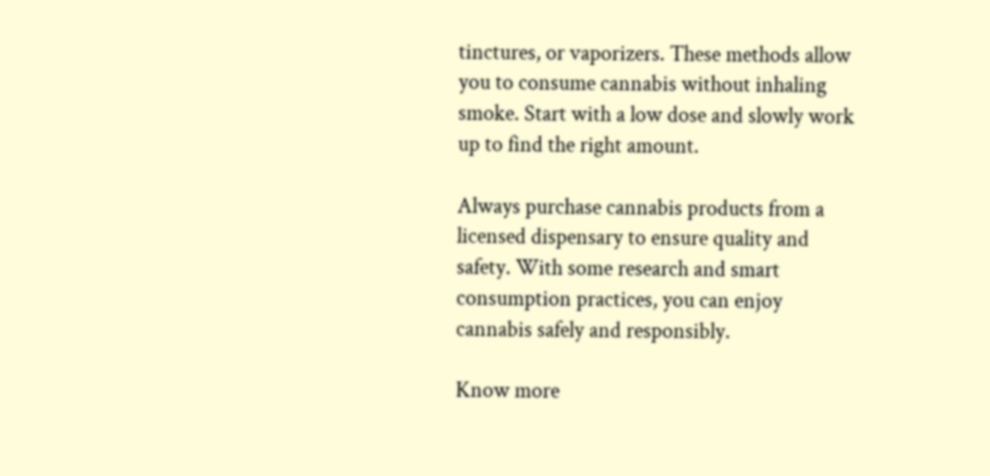tinctures, or vaporizers. These methods allow you to consume cannabis without inhaling smoke. Start with a low dose and slowly work up to find the right amount.

Always purchase cannabis products from a licensed dispensary to ensure quality and safety. With some research and smart consumption practices, you can enjoy cannabis safely and responsibly.

Know more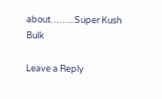about……...Super Kush Bulk

Leave a Reply